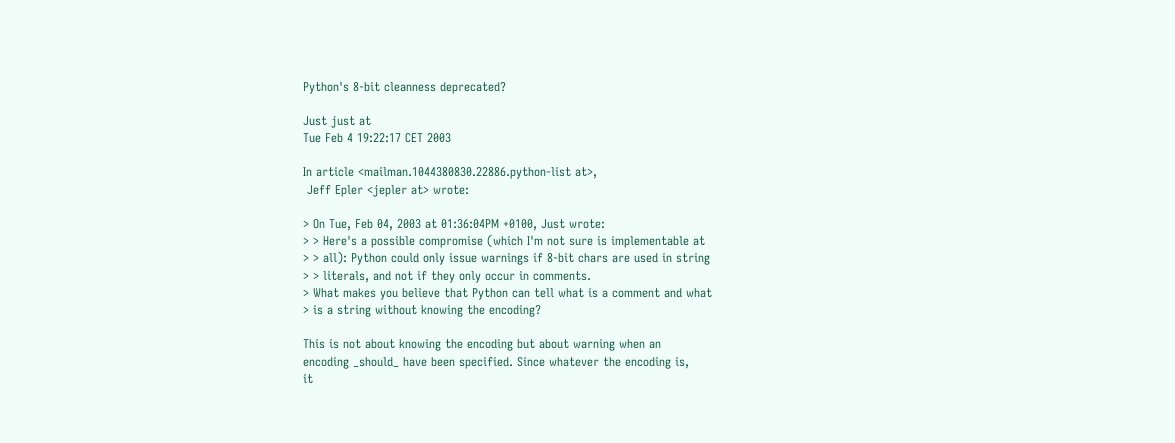Python's 8-bit cleanness deprecated?

Just just at
Tue Feb 4 19:22:17 CET 2003

In article <mailman.1044380830.22886.python-list at>,
 Jeff Epler <jepler at> wrote:

> On Tue, Feb 04, 2003 at 01:36:04PM +0100, Just wrote:
> > Here's a possible compromise (which I'm not sure is implementable at
> > all): Python could only issue warnings if 8-bit chars are used in string
> > literals, and not if they only occur in comments.
> What makes you believe that Python can tell what is a comment and what
> is a string without knowing the encoding?

This is not about knowing the encoding but about warning when an
encoding _should_ have been specified. Since whatever the encoding is,
it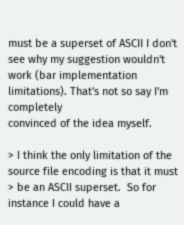must be a superset of ASCII I don't see why my suggestion wouldn't
work (bar implementation limitations). That's not so say I'm completely
convinced of the idea myself.

> I think the only limitation of the source file encoding is that it must
> be an ASCII superset.  So for instance I could have a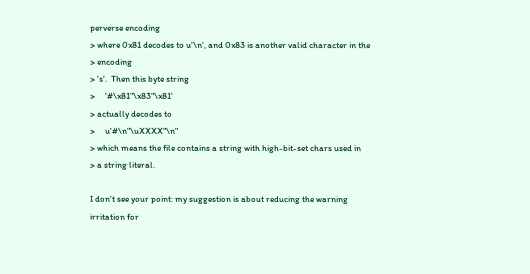perverse encoding
> where 0x81 decodes to u'\n', and 0x83 is another valid character in the
> encoding
> 's'.  Then this byte string
>     '#\x81"\x83"\x81'
> actually decodes to
>     u'#\n"\uXXXX"\n"
> which means the file contains a string with high-bit-set chars used in
> a string literal.

I don't see your point: my suggestion is about reducing the warning
irritation for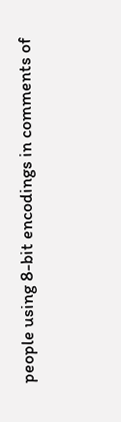people using 8-bit encodings in comments of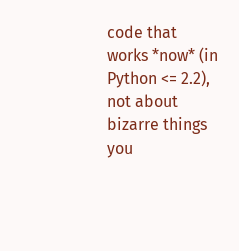code that
works *now* (in Python <= 2.2), not about bizarre things you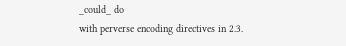_could_ do
with perverse encoding directives in 2.3.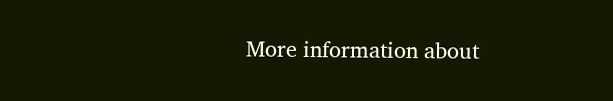More information about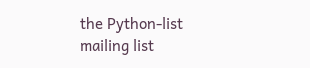the Python-list mailing list